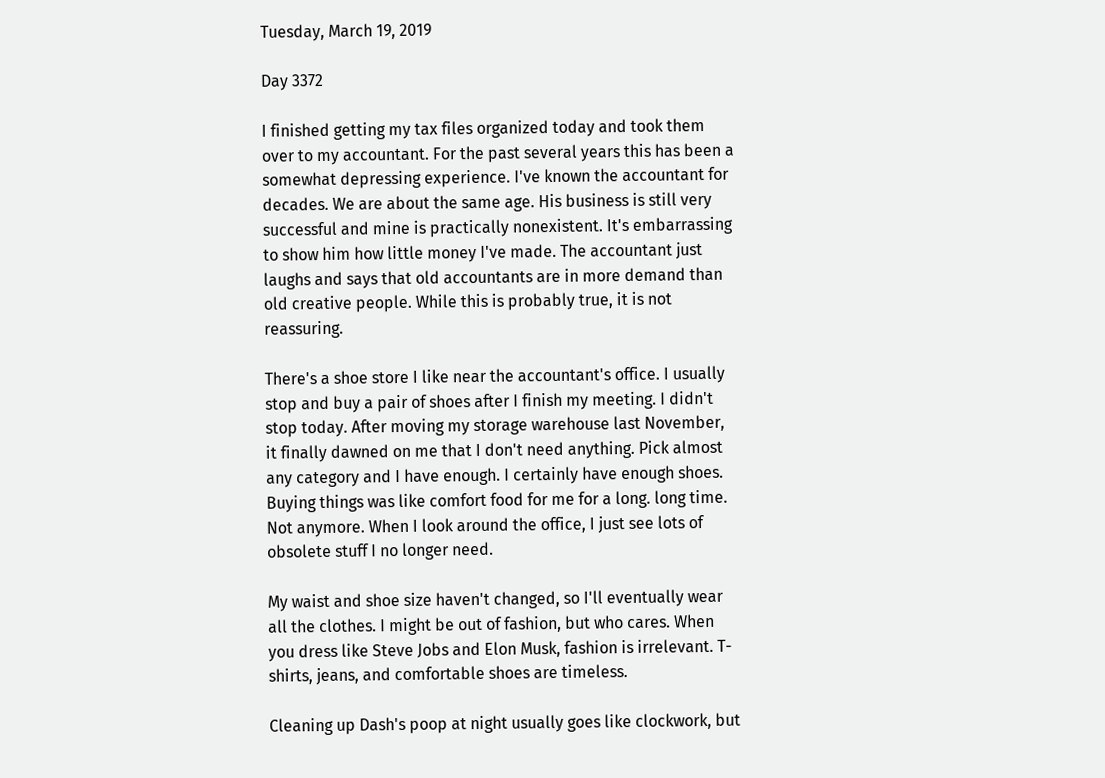Tuesday, March 19, 2019

Day 3372

I finished getting my tax files organized today and took them over to my accountant. For the past several years this has been a somewhat depressing experience. I've known the accountant for decades. We are about the same age. His business is still very successful and mine is practically nonexistent. It's embarrassing to show him how little money I've made. The accountant just laughs and says that old accountants are in more demand than old creative people. While this is probably true, it is not reassuring.

There's a shoe store I like near the accountant's office. I usually stop and buy a pair of shoes after I finish my meeting. I didn't stop today. After moving my storage warehouse last November, it finally dawned on me that I don't need anything. Pick almost any category and I have enough. I certainly have enough shoes. Buying things was like comfort food for me for a long. long time. Not anymore. When I look around the office, I just see lots of obsolete stuff I no longer need.

My waist and shoe size haven't changed, so I'll eventually wear all the clothes. I might be out of fashion, but who cares. When you dress like Steve Jobs and Elon Musk, fashion is irrelevant. T-shirts, jeans, and comfortable shoes are timeless.

Cleaning up Dash's poop at night usually goes like clockwork, but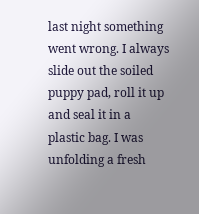last night something went wrong. I always slide out the soiled puppy pad, roll it up and seal it in a plastic bag. I was unfolding a fresh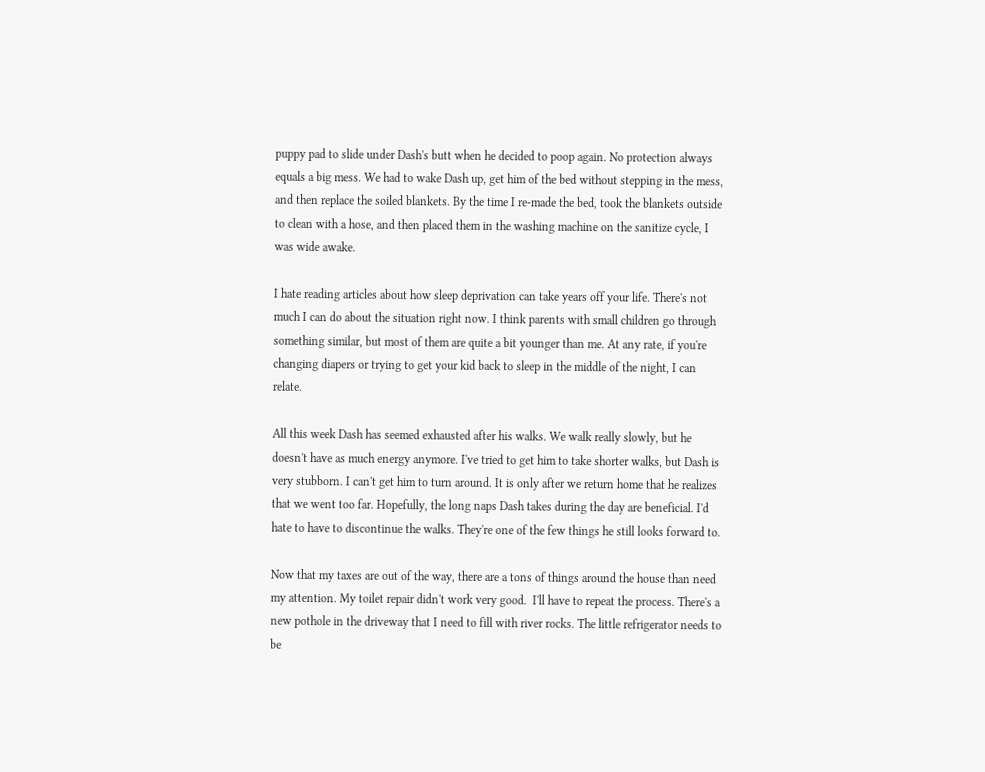puppy pad to slide under Dash's butt when he decided to poop again. No protection always equals a big mess. We had to wake Dash up, get him of the bed without stepping in the mess, and then replace the soiled blankets. By the time I re-made the bed, took the blankets outside to clean with a hose, and then placed them in the washing machine on the sanitize cycle, I was wide awake.

I hate reading articles about how sleep deprivation can take years off your life. There's not much I can do about the situation right now. I think parents with small children go through something similar, but most of them are quite a bit younger than me. At any rate, if you're changing diapers or trying to get your kid back to sleep in the middle of the night, I can relate.

All this week Dash has seemed exhausted after his walks. We walk really slowly, but he doesn't have as much energy anymore. I've tried to get him to take shorter walks, but Dash is very stubborn. I can't get him to turn around. It is only after we return home that he realizes that we went too far. Hopefully, the long naps Dash takes during the day are beneficial. I'd hate to have to discontinue the walks. They're one of the few things he still looks forward to.

Now that my taxes are out of the way, there are a tons of things around the house than need my attention. My toilet repair didn't work very good.  I'll have to repeat the process. There's a new pothole in the driveway that I need to fill with river rocks. The little refrigerator needs to be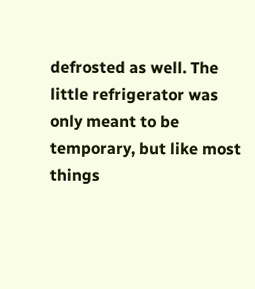defrosted as well. The little refrigerator was only meant to be temporary, but like most things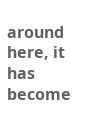around here, it has become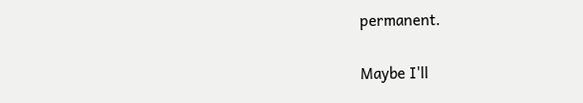permanent.

Maybe I'll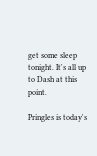get some sleep tonight. It's all up to Dash at this point.

Pringles is today's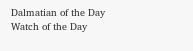Dalmatian of the Day
Watch of the Day